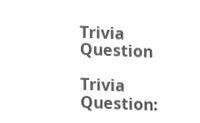Trivia Question

Trivia Question: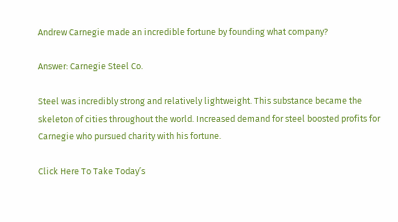Andrew Carnegie made an incredible fortune by founding what company?

Answer: Carnegie Steel Co.

Steel was incredibly strong and relatively lightweight. This substance became the skeleton of cities throughout the world. Increased demand for steel boosted profits for Carnegie who pursued charity with his fortune.

Click Here To Take Today’s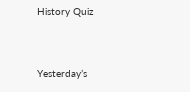History Quiz


Yesterday’s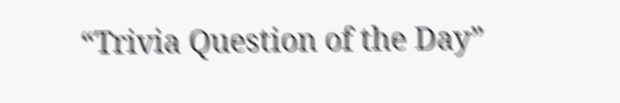“Trivia Question of the Day”